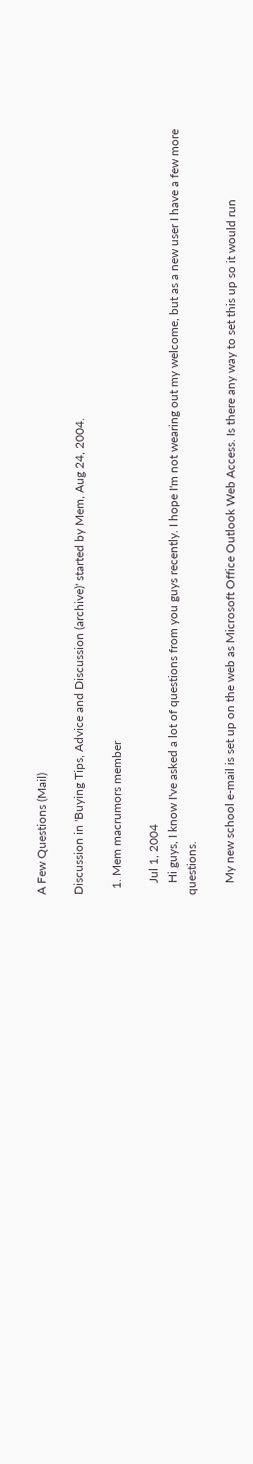A Few Questions (Mail)

Discussion in 'Buying Tips, Advice and Discussion (archive)' started by Mem, Aug 24, 2004.

  1. Mem macrumors member

    Jul 1, 2004
    Hi guys, I know I've asked a lot of questions from you guys recently. I hope I'm not wearing out my welcome, but as a new user I have a few more questions.

    My new school e-mail is set up on the web as Microsoft Office Outlook Web Access. Is there any way to set this up so it would run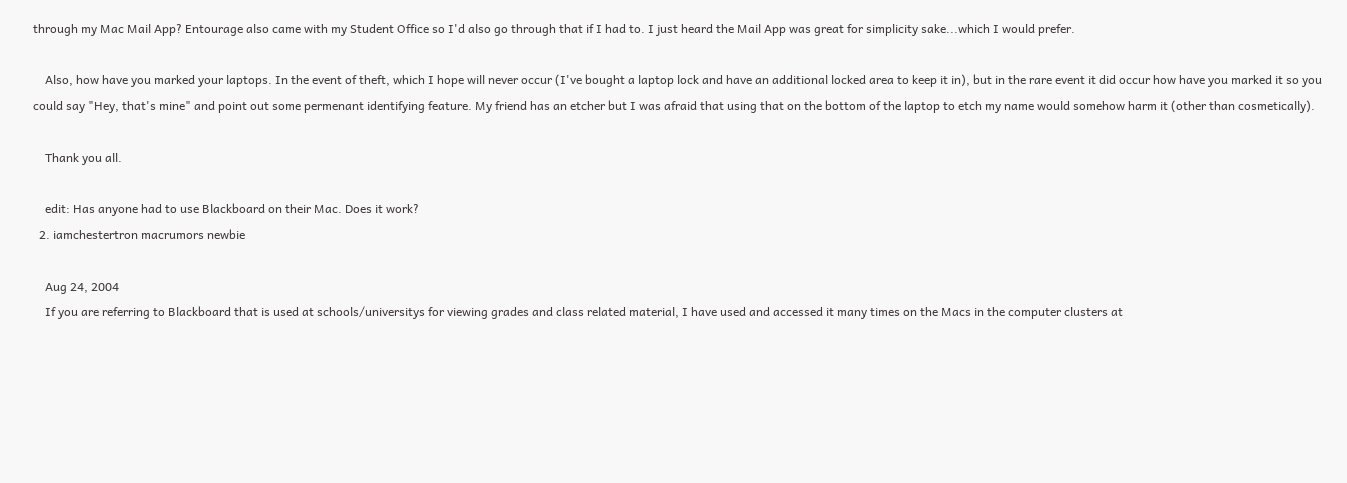through my Mac Mail App? Entourage also came with my Student Office so I'd also go through that if I had to. I just heard the Mail App was great for simplicity sake...which I would prefer.

    Also, how have you marked your laptops. In the event of theft, which I hope will never occur (I've bought a laptop lock and have an additional locked area to keep it in), but in the rare event it did occur how have you marked it so you could say "Hey, that's mine" and point out some permenant identifying feature. My friend has an etcher but I was afraid that using that on the bottom of the laptop to etch my name would somehow harm it (other than cosmetically).

    Thank you all.

    edit: Has anyone had to use Blackboard on their Mac. Does it work?
  2. iamchestertron macrumors newbie

    Aug 24, 2004
    If you are referring to Blackboard that is used at schools/universitys for viewing grades and class related material, I have used and accessed it many times on the Macs in the computer clusters at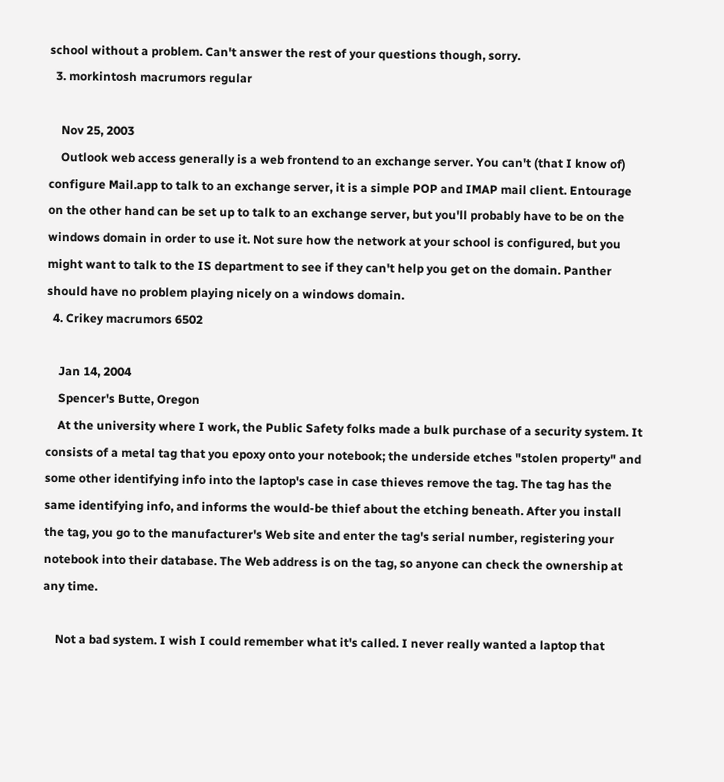school without a problem. Can't answer the rest of your questions though, sorry.
  3. morkintosh macrumors regular

    Nov 25, 2003
    Outlook web access generally is a web frontend to an exchange server. You can't (that I know of) configure Mail.app to talk to an exchange server, it is a simple POP and IMAP mail client. Entourage on the other hand can be set up to talk to an exchange server, but you'll probably have to be on the windows domain in order to use it. Not sure how the network at your school is configured, but you might want to talk to the IS department to see if they can't help you get on the domain. Panther should have no problem playing nicely on a windows domain.
  4. Crikey macrumors 6502

    Jan 14, 2004
    Spencer's Butte, Oregon
    At the university where I work, the Public Safety folks made a bulk purchase of a security system. It consists of a metal tag that you epoxy onto your notebook; the underside etches "stolen property" and some other identifying info into the laptop's case in case thieves remove the tag. The tag has the same identifying info, and informs the would-be thief about the etching beneath. After you install the tag, you go to the manufacturer's Web site and enter the tag's serial number, registering your notebook into their database. The Web address is on the tag, so anyone can check the ownership at any time.

    Not a bad system. I wish I could remember what it's called. I never really wanted a laptop that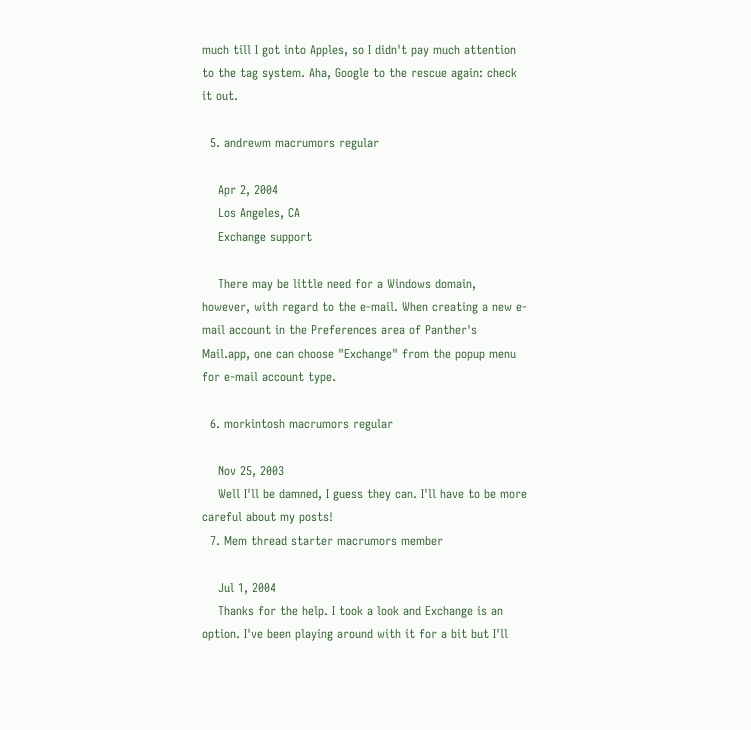much till I got into Apples, so I didn't pay much attention to the tag system. Aha, Google to the rescue again: check it out.

  5. andrewm macrumors regular

    Apr 2, 2004
    Los Angeles, CA
    Exchange support

    There may be little need for a Windows domain, however, with regard to the e-mail. When creating a new e-mail account in the Preferences area of Panther's Mail.app, one can choose "Exchange" from the popup menu for e-mail account type.

  6. morkintosh macrumors regular

    Nov 25, 2003
    Well I'll be damned, I guess they can. I'll have to be more careful about my posts!
  7. Mem thread starter macrumors member

    Jul 1, 2004
    Thanks for the help. I took a look and Exchange is an option. I've been playing around with it for a bit but I'll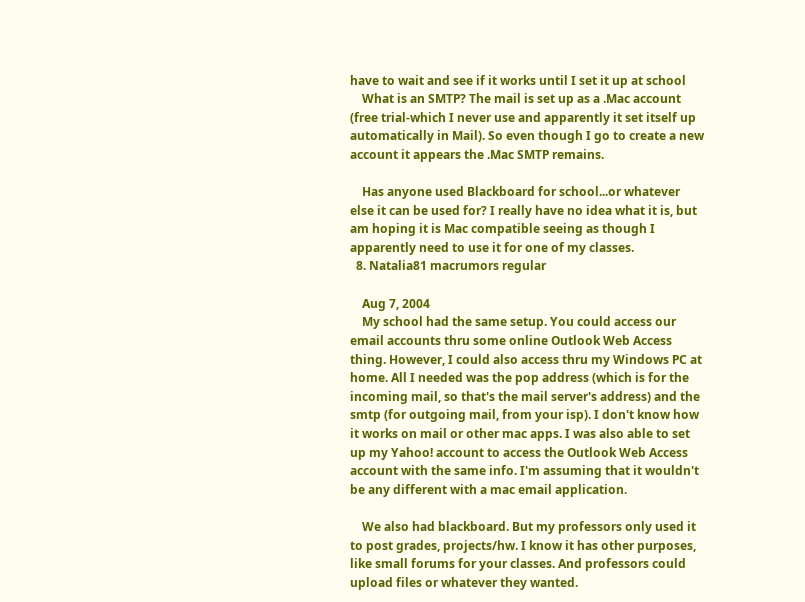have to wait and see if it works until I set it up at school
    What is an SMTP? The mail is set up as a .Mac account (free trial-which I never use and apparently it set itself up automatically in Mail). So even though I go to create a new account it appears the .Mac SMTP remains.

    Has anyone used Blackboard for school...or whatever else it can be used for? I really have no idea what it is, but am hoping it is Mac compatible seeing as though I apparently need to use it for one of my classes.
  8. Natalia81 macrumors regular

    Aug 7, 2004
    My school had the same setup. You could access our email accounts thru some online Outlook Web Access thing. However, I could also access thru my Windows PC at home. All I needed was the pop address (which is for the incoming mail, so that's the mail server's address) and the smtp (for outgoing mail, from your isp). I don't know how it works on mail or other mac apps. I was also able to set up my Yahoo! account to access the Outlook Web Access account with the same info. I'm assuming that it wouldn't be any different with a mac email application.

    We also had blackboard. But my professors only used it to post grades, projects/hw. I know it has other purposes, like small forums for your classes. And professors could upload files or whatever they wanted.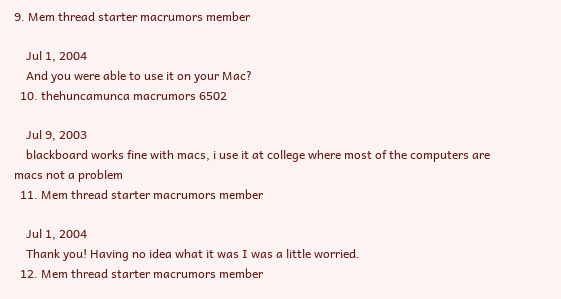9. Mem thread starter macrumors member

    Jul 1, 2004
    And you were able to use it on your Mac?
  10. thehuncamunca macrumors 6502

    Jul 9, 2003
    blackboard works fine with macs, i use it at college where most of the computers are macs not a problem
  11. Mem thread starter macrumors member

    Jul 1, 2004
    Thank you! Having no idea what it was I was a little worried.
  12. Mem thread starter macrumors member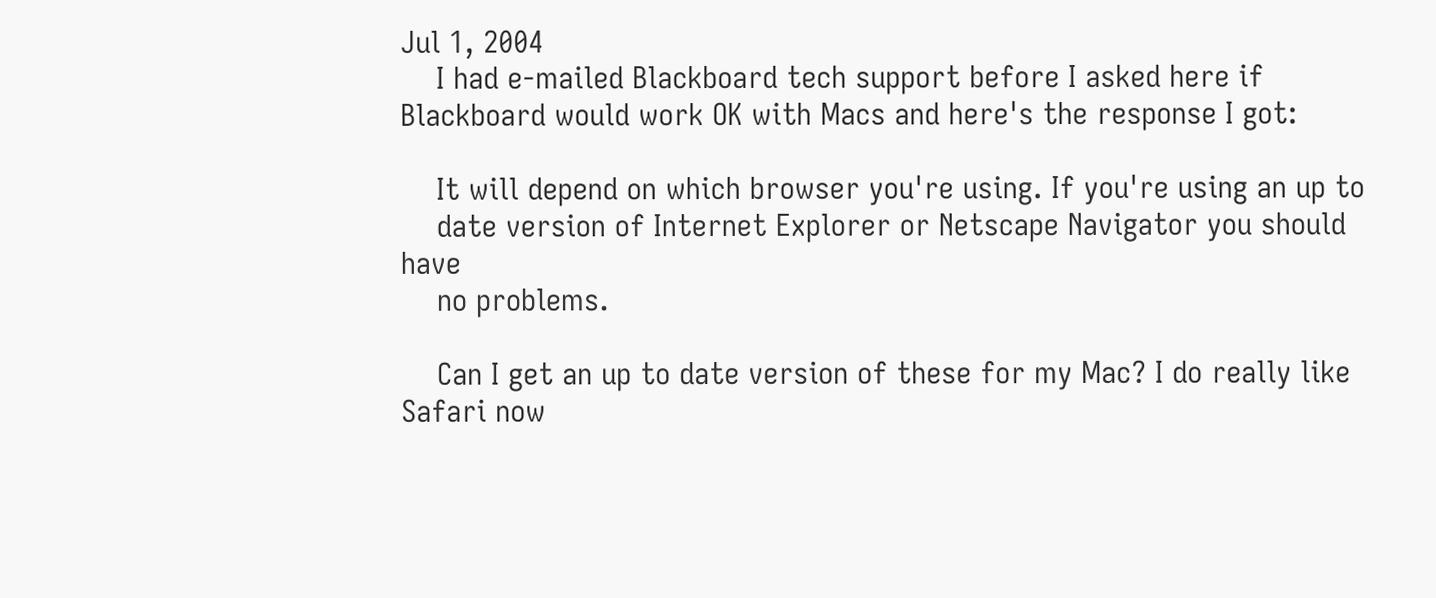Jul 1, 2004
    I had e-mailed Blackboard tech support before I asked here if Blackboard would work OK with Macs and here's the response I got:

    It will depend on which browser you're using. If you're using an up to
    date version of Internet Explorer or Netscape Navigator you should have
    no problems.

    Can I get an up to date version of these for my Mac? I do really like Safari now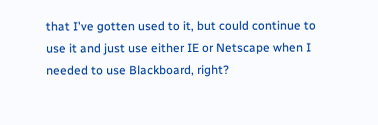that I've gotten used to it, but could continue to use it and just use either IE or Netscape when I needed to use Blackboard, right?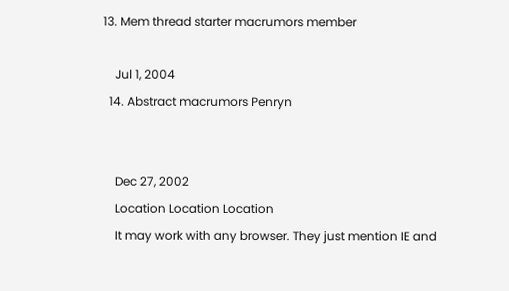13. Mem thread starter macrumors member

    Jul 1, 2004
  14. Abstract macrumors Penryn


    Dec 27, 2002
    Location Location Location
    It may work with any browser. They just mention IE and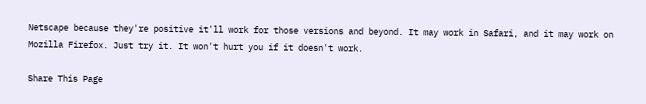Netscape because they're positive it'll work for those versions and beyond. It may work in Safari, and it may work on Mozilla Firefox. Just try it. It won't hurt you if it doesn't work.

Share This Page